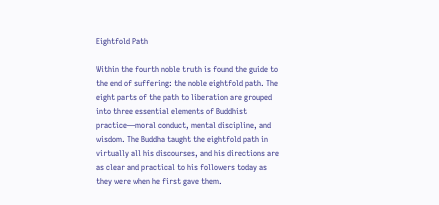Eightfold Path

Within the fourth noble truth is found the guide to the end of suffering: the noble eightfold path. The eight parts of the path to liberation are grouped into three essential elements of Buddhist practice—moral conduct, mental discipline, and wisdom. The Buddha taught the eightfold path in virtually all his discourses, and his directions are as clear and practical to his followers today as they were when he first gave them.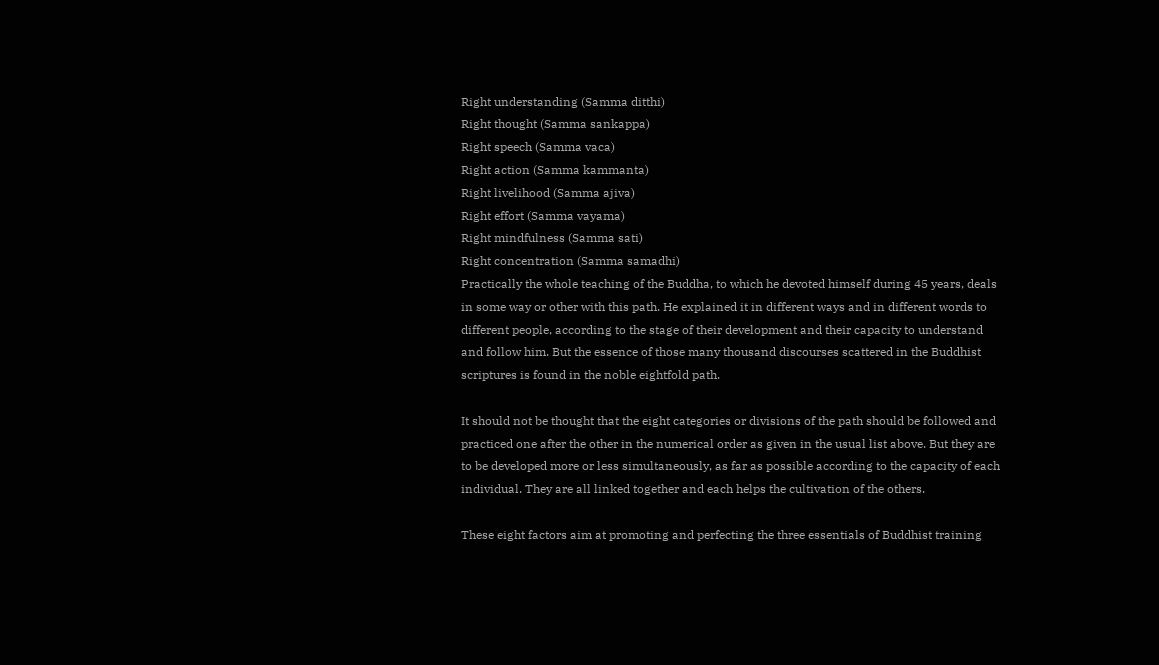Right understanding (Samma ditthi)
Right thought (Samma sankappa)
Right speech (Samma vaca)
Right action (Samma kammanta)
Right livelihood (Samma ajiva)
Right effort (Samma vayama)
Right mindfulness (Samma sati)
Right concentration (Samma samadhi)
Practically the whole teaching of the Buddha, to which he devoted himself during 45 years, deals in some way or other with this path. He explained it in different ways and in different words to different people, according to the stage of their development and their capacity to understand and follow him. But the essence of those many thousand discourses scattered in the Buddhist scriptures is found in the noble eightfold path.

It should not be thought that the eight categories or divisions of the path should be followed and practiced one after the other in the numerical order as given in the usual list above. But they are to be developed more or less simultaneously, as far as possible according to the capacity of each individual. They are all linked together and each helps the cultivation of the others.

These eight factors aim at promoting and perfecting the three essentials of Buddhist training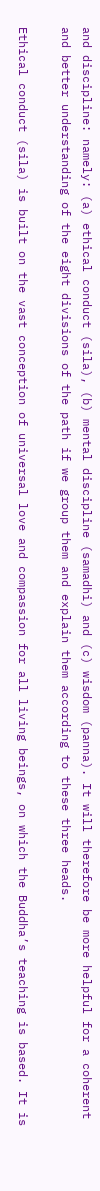and discipline: namely: (a) ethical conduct (sila), (b) mental discipline (samadhi) and (c) wisdom (panna). It will therefore be more helpful for a coherent and better understanding of the eight divisions of the path if we group them and explain them according to these three heads.

Ethical conduct (sila) is built on the vast conception of universal love and compassion for all living beings, on which the Buddha’s teaching is based. It is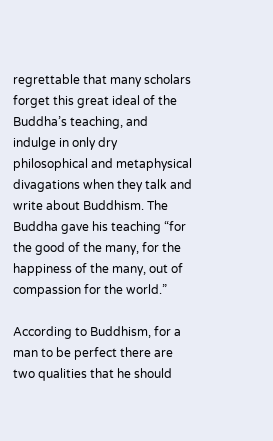regrettable that many scholars forget this great ideal of the Buddha’s teaching, and indulge in only dry philosophical and metaphysical divagations when they talk and write about Buddhism. The Buddha gave his teaching “for the good of the many, for the happiness of the many, out of compassion for the world.”

According to Buddhism, for a man to be perfect there are two qualities that he should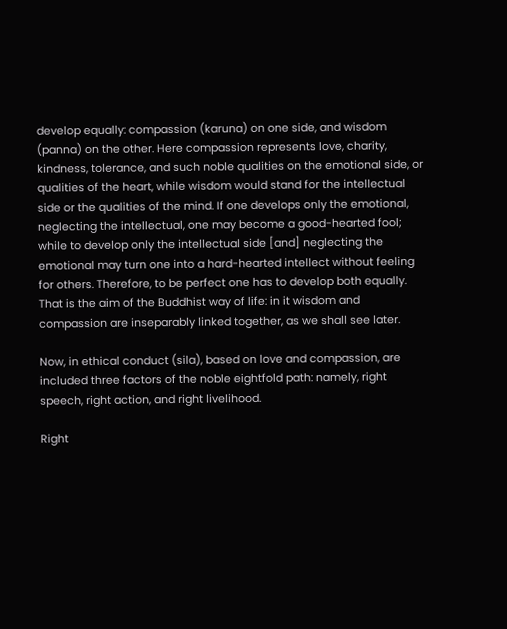develop equally: compassion (karuna) on one side, and wisdom (panna) on the other. Here compassion represents love, charity, kindness, tolerance, and such noble qualities on the emotional side, or qualities of the heart, while wisdom would stand for the intellectual side or the qualities of the mind. If one develops only the emotional, neglecting the intellectual, one may become a good-hearted fool; while to develop only the intellectual side [and] neglecting the emotional may turn one into a hard-hearted intellect without feeling for others. Therefore, to be perfect one has to develop both equally. That is the aim of the Buddhist way of life: in it wisdom and compassion are inseparably linked together, as we shall see later.

Now, in ethical conduct (sila), based on love and compassion, are included three factors of the noble eightfold path: namely, right speech, right action, and right livelihood.

Right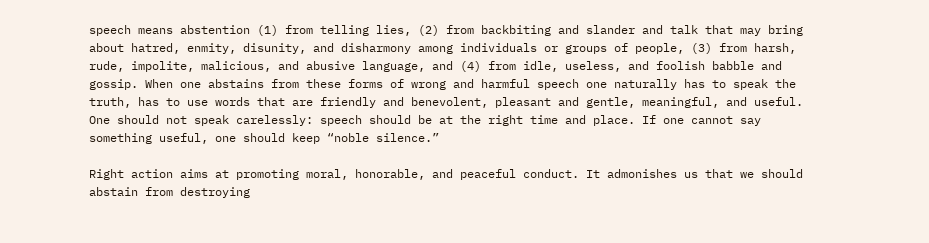speech means abstention (1) from telling lies, (2) from backbiting and slander and talk that may bring about hatred, enmity, disunity, and disharmony among individuals or groups of people, (3) from harsh, rude, impolite, malicious, and abusive language, and (4) from idle, useless, and foolish babble and gossip. When one abstains from these forms of wrong and harmful speech one naturally has to speak the truth, has to use words that are friendly and benevolent, pleasant and gentle, meaningful, and useful. One should not speak carelessly: speech should be at the right time and place. If one cannot say something useful, one should keep “noble silence.”

Right action aims at promoting moral, honorable, and peaceful conduct. It admonishes us that we should abstain from destroying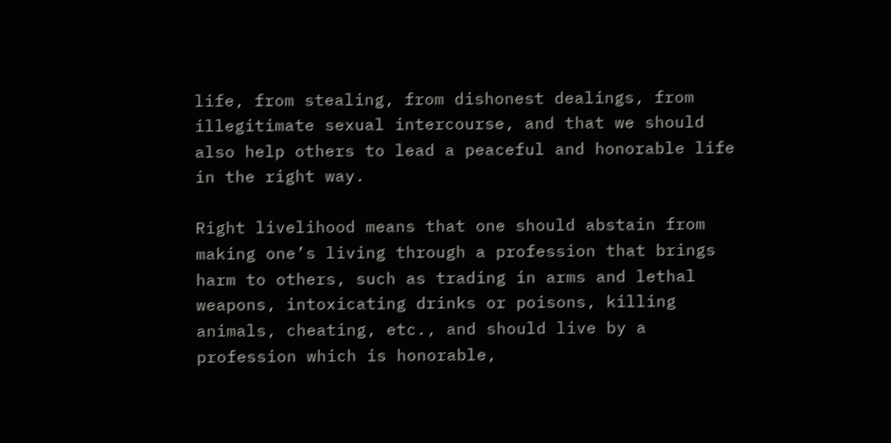life, from stealing, from dishonest dealings, from illegitimate sexual intercourse, and that we should also help others to lead a peaceful and honorable life in the right way.

Right livelihood means that one should abstain from making one’s living through a profession that brings harm to others, such as trading in arms and lethal weapons, intoxicating drinks or poisons, killing animals, cheating, etc., and should live by a profession which is honorable,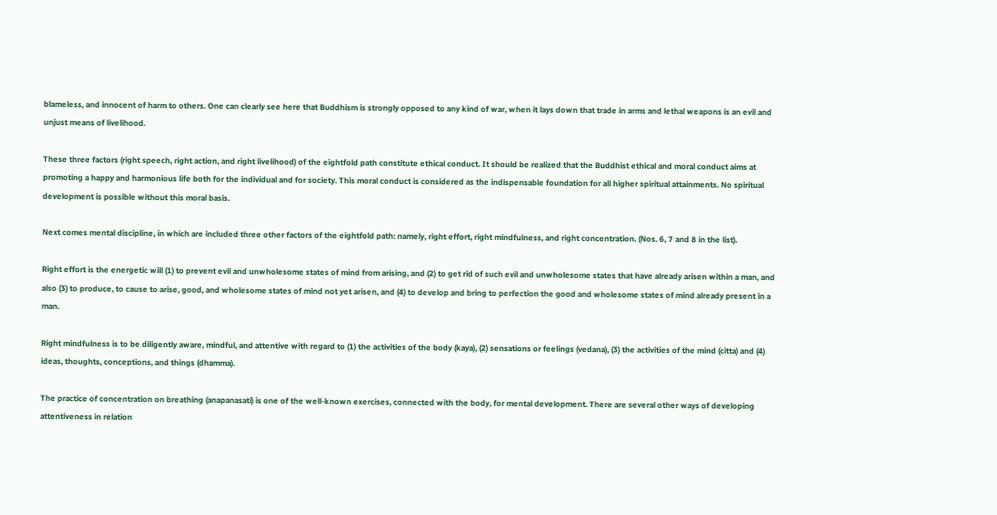blameless, and innocent of harm to others. One can clearly see here that Buddhism is strongly opposed to any kind of war, when it lays down that trade in arms and lethal weapons is an evil and unjust means of livelihood.

These three factors (right speech, right action, and right livelihood) of the eightfold path constitute ethical conduct. It should be realized that the Buddhist ethical and moral conduct aims at promoting a happy and harmonious life both for the individual and for society. This moral conduct is considered as the indispensable foundation for all higher spiritual attainments. No spiritual development is possible without this moral basis.

Next comes mental discipline, in which are included three other factors of the eightfold path: namely, right effort, right mindfulness, and right concentration. (Nos. 6, 7 and 8 in the list).

Right effort is the energetic will (1) to prevent evil and unwholesome states of mind from arising, and (2) to get rid of such evil and unwholesome states that have already arisen within a man, and also (3) to produce, to cause to arise, good, and wholesome states of mind not yet arisen, and (4) to develop and bring to perfection the good and wholesome states of mind already present in a man.

Right mindfulness is to be diligently aware, mindful, and attentive with regard to (1) the activities of the body (kaya), (2) sensations or feelings (vedana), (3) the activities of the mind (citta) and (4) ideas, thoughts, conceptions, and things (dhamma).

The practice of concentration on breathing (anapanasati) is one of the well-known exercises, connected with the body, for mental development. There are several other ways of developing attentiveness in relation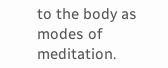to the body as modes of meditation.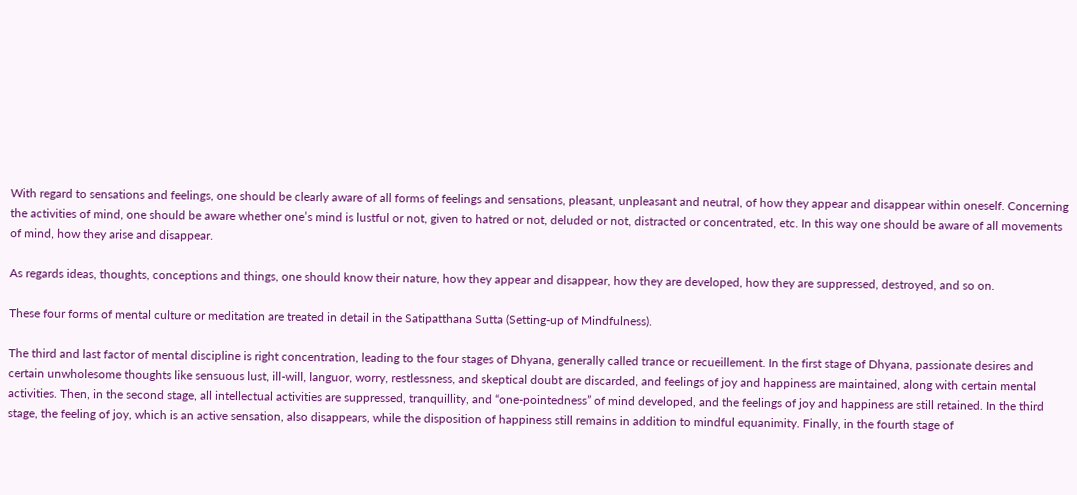With regard to sensations and feelings, one should be clearly aware of all forms of feelings and sensations, pleasant, unpleasant and neutral, of how they appear and disappear within oneself. Concerning the activities of mind, one should be aware whether one’s mind is lustful or not, given to hatred or not, deluded or not, distracted or concentrated, etc. In this way one should be aware of all movements of mind, how they arise and disappear.

As regards ideas, thoughts, conceptions and things, one should know their nature, how they appear and disappear, how they are developed, how they are suppressed, destroyed, and so on.

These four forms of mental culture or meditation are treated in detail in the Satipatthana Sutta (Setting-up of Mindfulness).

The third and last factor of mental discipline is right concentration, leading to the four stages of Dhyana, generally called trance or recueillement. In the first stage of Dhyana, passionate desires and certain unwholesome thoughts like sensuous lust, ill-will, languor, worry, restlessness, and skeptical doubt are discarded, and feelings of joy and happiness are maintained, along with certain mental activities. Then, in the second stage, all intellectual activities are suppressed, tranquillity, and “one-pointedness” of mind developed, and the feelings of joy and happiness are still retained. In the third stage, the feeling of joy, which is an active sensation, also disappears, while the disposition of happiness still remains in addition to mindful equanimity. Finally, in the fourth stage of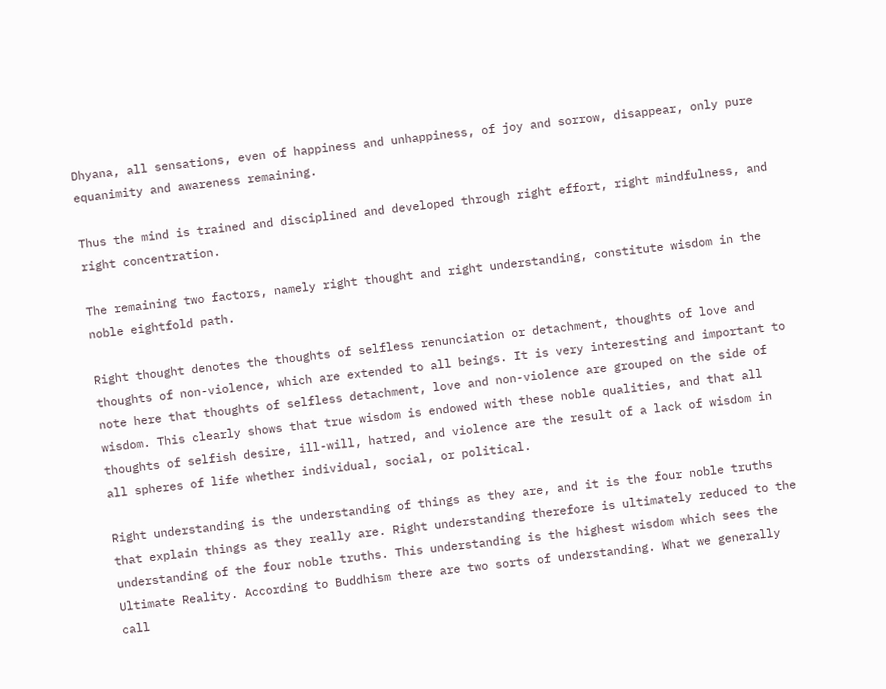Dhyana, all sensations, even of happiness and unhappiness, of joy and sorrow, disappear, only pure equanimity and awareness remaining.

Thus the mind is trained and disciplined and developed through right effort, right mindfulness, and right concentration.

The remaining two factors, namely right thought and right understanding, constitute wisdom in the noble eightfold path.

Right thought denotes the thoughts of selfless renunciation or detachment, thoughts of love and thoughts of non-violence, which are extended to all beings. It is very interesting and important to note here that thoughts of selfless detachment, love and non-violence are grouped on the side of wisdom. This clearly shows that true wisdom is endowed with these noble qualities, and that all thoughts of selfish desire, ill-will, hatred, and violence are the result of a lack of wisdom in all spheres of life whether individual, social, or political.

Right understanding is the understanding of things as they are, and it is the four noble truths that explain things as they really are. Right understanding therefore is ultimately reduced to the understanding of the four noble truths. This understanding is the highest wisdom which sees the Ultimate Reality. According to Buddhism there are two sorts of understanding. What we generally call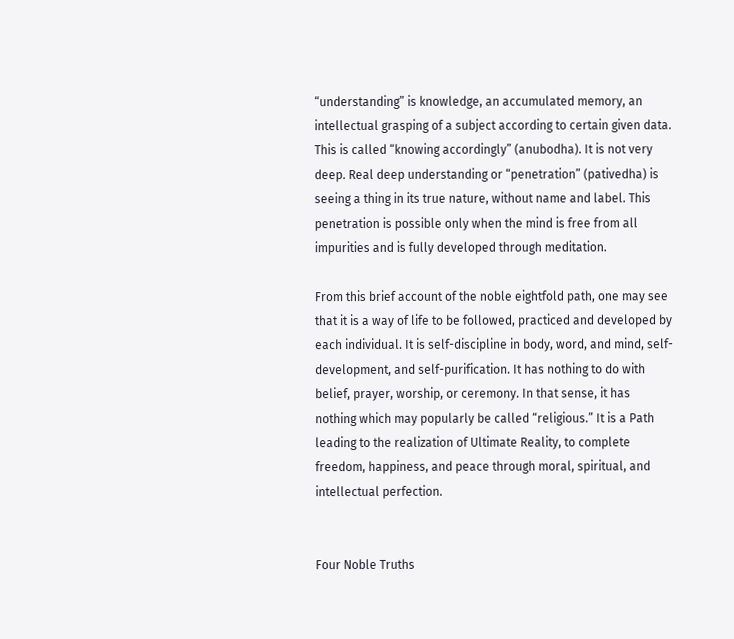“understanding” is knowledge, an accumulated memory, an intellectual grasping of a subject according to certain given data. This is called “knowing accordingly” (anubodha). It is not very deep. Real deep understanding or “penetration” (pativedha) is seeing a thing in its true nature, without name and label. This penetration is possible only when the mind is free from all impurities and is fully developed through meditation.

From this brief account of the noble eightfold path, one may see that it is a way of life to be followed, practiced and developed by each individual. It is self-discipline in body, word, and mind, self-development, and self-purification. It has nothing to do with belief, prayer, worship, or ceremony. In that sense, it has nothing which may popularly be called “religious.” It is a Path leading to the realization of Ultimate Reality, to complete freedom, happiness, and peace through moral, spiritual, and intellectual perfection.


Four Noble Truths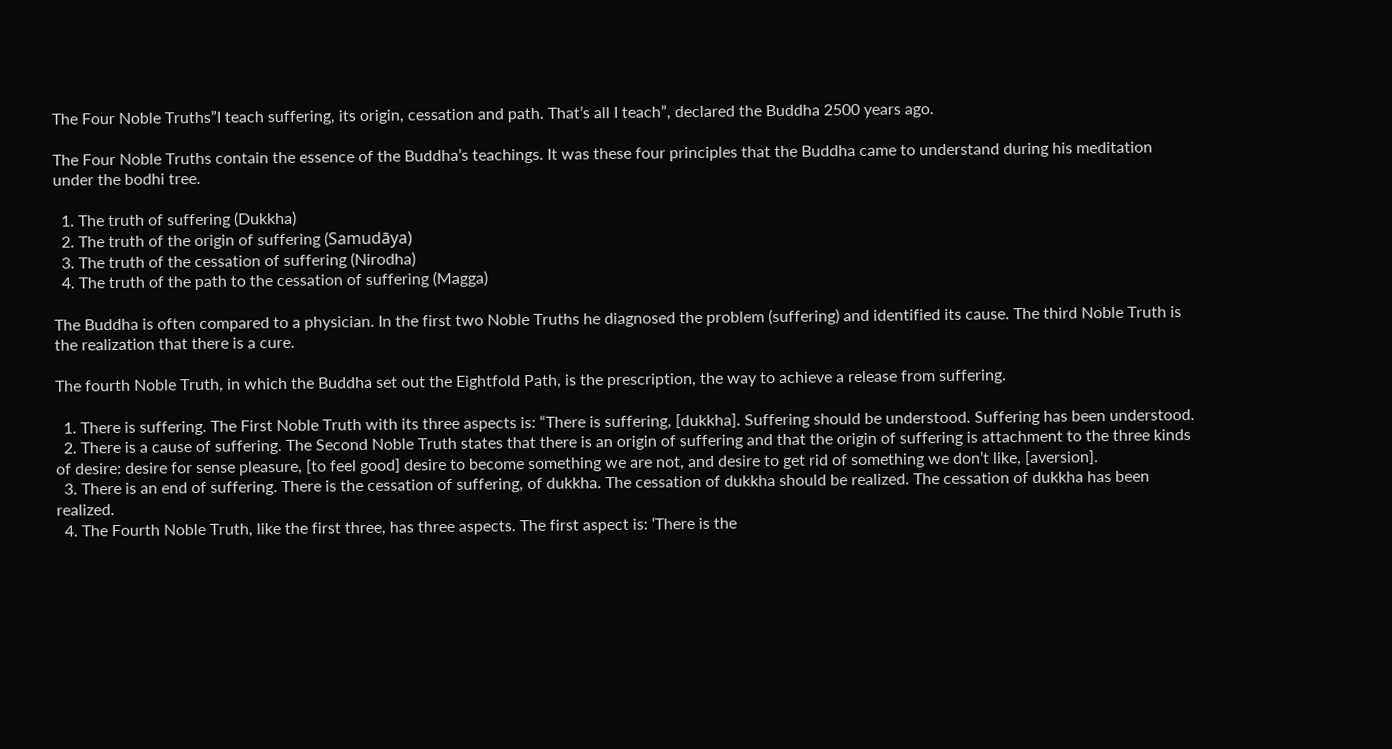The Four Noble Truths”I teach suffering, its origin, cessation and path. That’s all I teach”, declared the Buddha 2500 years ago.

The Four Noble Truths contain the essence of the Buddha’s teachings. It was these four principles that the Buddha came to understand during his meditation under the bodhi tree.

  1. The truth of suffering (Dukkha)
  2. The truth of the origin of suffering (Samudāya)
  3. The truth of the cessation of suffering (Nirodha)
  4. The truth of the path to the cessation of suffering (Magga)

The Buddha is often compared to a physician. In the first two Noble Truths he diagnosed the problem (suffering) and identified its cause. The third Noble Truth is the realization that there is a cure.

The fourth Noble Truth, in which the Buddha set out the Eightfold Path, is the prescription, the way to achieve a release from suffering.

  1. There is suffering. The First Noble Truth with its three aspects is: “There is suffering, [dukkha]. Suffering should be understood. Suffering has been understood.
  2. There is a cause of suffering. The Second Noble Truth states that there is an origin of suffering and that the origin of suffering is attachment to the three kinds of desire: desire for sense pleasure, [to feel good] desire to become something we are not, and desire to get rid of something we don’t like, [aversion].
  3. There is an end of suffering. There is the cessation of suffering, of dukkha. The cessation of dukkha should be realized. The cessation of dukkha has been realized.
  4. The Fourth Noble Truth, like the first three, has three aspects. The first aspect is: ‘There is the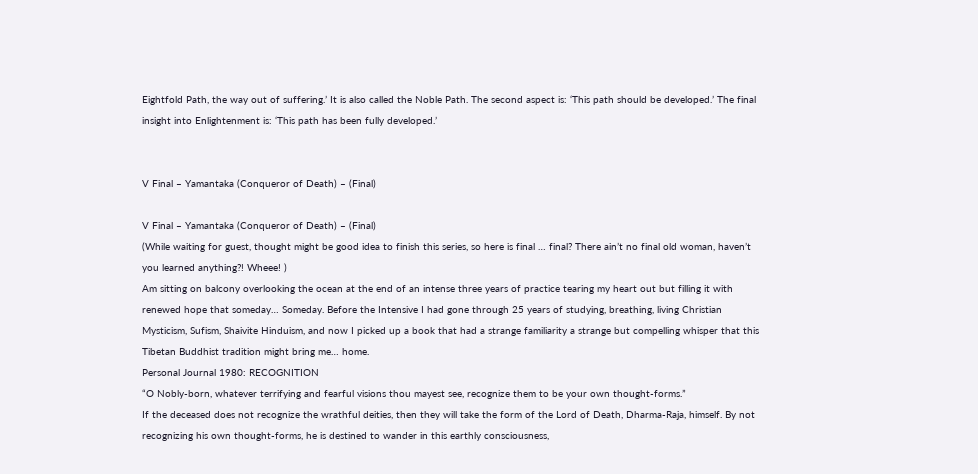Eightfold Path, the way out of suffering.’ It is also called the Noble Path. The second aspect is: ‘This path should be developed.’ The final insight into Enlightenment is: ‘This path has been fully developed.’


V Final – Yamantaka (Conqueror of Death) – (Final)

V Final – Yamantaka (Conqueror of Death) – (Final)
(While waiting for guest, thought might be good idea to finish this series, so here is final … final? There ain’t no final old woman, haven’t you learned anything?! Wheee! )
Am sitting on balcony overlooking the ocean at the end of an intense three years of practice tearing my heart out but filling it with renewed hope that someday… Someday. Before the Intensive I had gone through 25 years of studying, breathing, living Christian Mysticism, Sufism, Shaivite Hinduism, and now I picked up a book that had a strange familiarity a strange but compelling whisper that this Tibetan Buddhist tradition might bring me… home.
Personal Journal 1980: RECOGNITION
“O Nobly-born, whatever terrifying and fearful visions thou mayest see, recognize them to be your own thought-forms.”
If the deceased does not recognize the wrathful deities, then they will take the form of the Lord of Death, Dharma-Raja, himself. By not recognizing his own thought-forms, he is destined to wander in this earthly consciousness,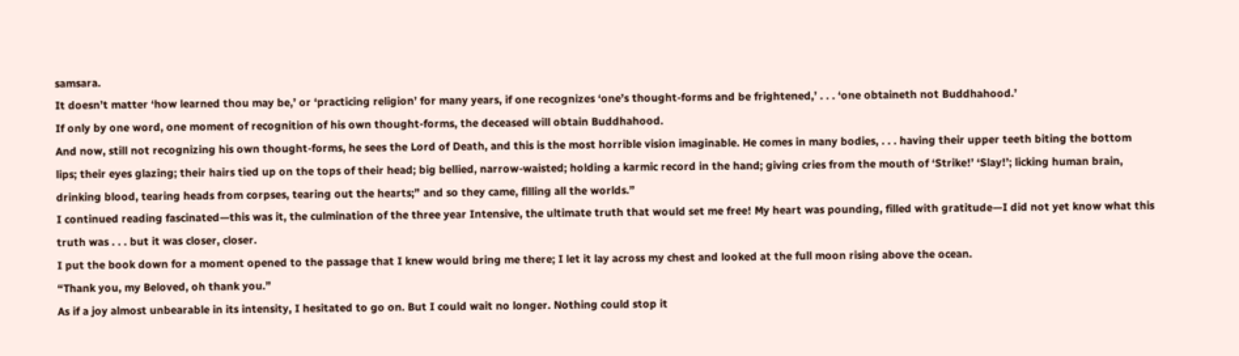samsara.
It doesn’t matter ‘how learned thou may be,’ or ‘practicing religion’ for many years, if one recognizes ‘one’s thought-forms and be frightened,’ . . . ‘one obtaineth not Buddhahood.’
If only by one word, one moment of recognition of his own thought-forms, the deceased will obtain Buddhahood.
And now, still not recognizing his own thought-forms, he sees the Lord of Death, and this is the most horrible vision imaginable. He comes in many bodies, . . . having their upper teeth biting the bottom lips; their eyes glazing; their hairs tied up on the tops of their head; big bellied, narrow-waisted; holding a karmic record in the hand; giving cries from the mouth of ‘Strike!’ ‘Slay!’; licking human brain, drinking blood, tearing heads from corpses, tearing out the hearts;” and so they came, filling all the worlds.”
I continued reading fascinated—this was it, the culmination of the three year Intensive, the ultimate truth that would set me free! My heart was pounding, filled with gratitude—I did not yet know what this truth was . . . but it was closer, closer.
I put the book down for a moment opened to the passage that I knew would bring me there; I let it lay across my chest and looked at the full moon rising above the ocean.
“Thank you, my Beloved, oh thank you.”
As if a joy almost unbearable in its intensity, I hesitated to go on. But I could wait no longer. Nothing could stop it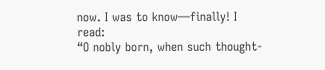now. I was to know—finally! I read:
“O nobly born, when such thought-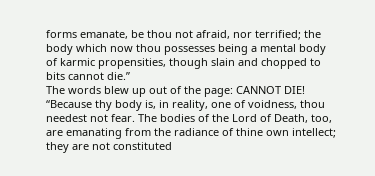forms emanate, be thou not afraid, nor terrified; the body which now thou possesses being a mental body of karmic propensities, though slain and chopped to bits cannot die.”
The words blew up out of the page: CANNOT DIE!
“Because thy body is, in reality, one of voidness, thou needest not fear. The bodies of the Lord of Death, too, are emanating from the radiance of thine own intellect; they are not constituted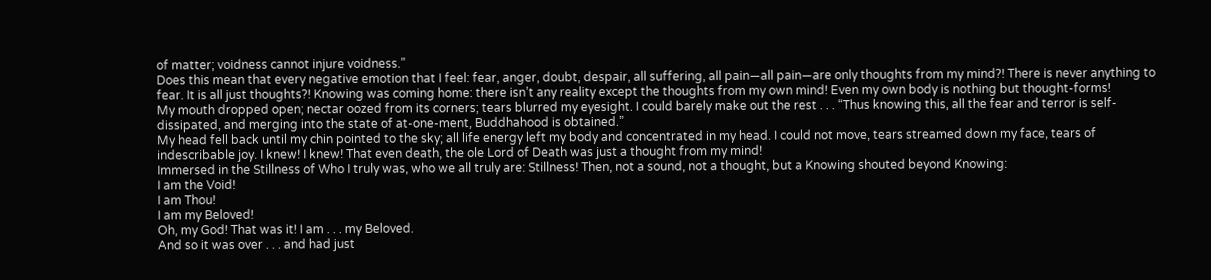of matter; voidness cannot injure voidness.”
Does this mean that every negative emotion that I feel: fear, anger, doubt, despair, all suffering, all pain—all pain—are only thoughts from my mind?! There is never anything to fear. It is all just thoughts?! Knowing was coming home: there isn’t any reality except the thoughts from my own mind! Even my own body is nothing but thought-forms!
My mouth dropped open; nectar oozed from its corners; tears blurred my eyesight. I could barely make out the rest . . . “Thus knowing this, all the fear and terror is self-dissipated, and merging into the state of at-one-ment, Buddhahood is obtained.”
My head fell back until my chin pointed to the sky; all life energy left my body and concentrated in my head. I could not move, tears streamed down my face, tears of indescribable joy. I knew! I knew! That even death, the ole Lord of Death was just a thought from my mind!
Immersed in the Stillness of Who I truly was, who we all truly are: Stillness! Then, not a sound, not a thought, but a Knowing shouted beyond Knowing:
I am the Void!
I am Thou!
I am my Beloved!
Oh, my God! That was it! I am . . . my Beloved.
And so it was over . . . and had just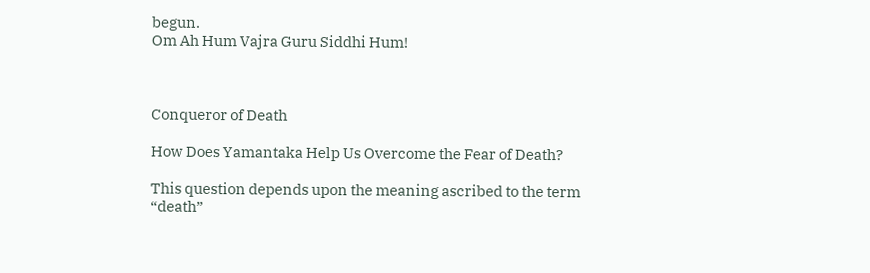begun.
Om Ah Hum Vajra Guru Siddhi Hum!



Conqueror of Death

How Does Yamantaka Help Us Overcome the Fear of Death?

This question depends upon the meaning ascribed to the term “death”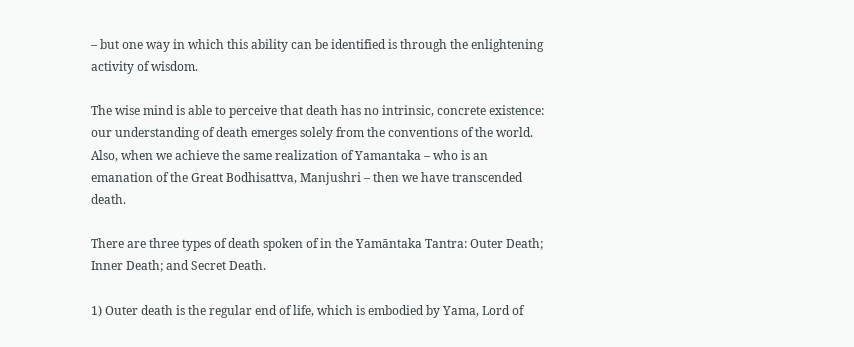– but one way in which this ability can be identified is through the enlightening activity of wisdom.

The wise mind is able to perceive that death has no intrinsic, concrete existence: our understanding of death emerges solely from the conventions of the world. Also, when we achieve the same realization of Yamantaka – who is an emanation of the Great Bodhisattva, Manjushri – then we have transcended death.

There are three types of death spoken of in the Yamāntaka Tantra: Outer Death; Inner Death; and Secret Death.

1) Outer death is the regular end of life, which is embodied by Yama, Lord of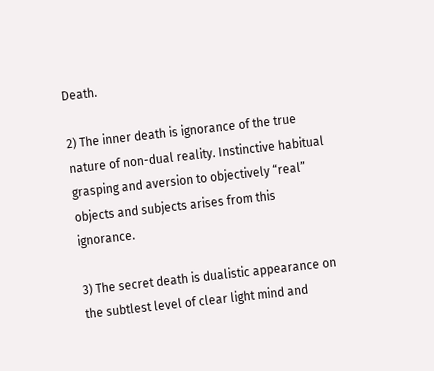Death.

2) The inner death is ignorance of the true nature of non-dual reality. Instinctive habitual grasping and aversion to objectively “real” objects and subjects arises from this ignorance.

3) The secret death is dualistic appearance on the subtlest level of clear light mind and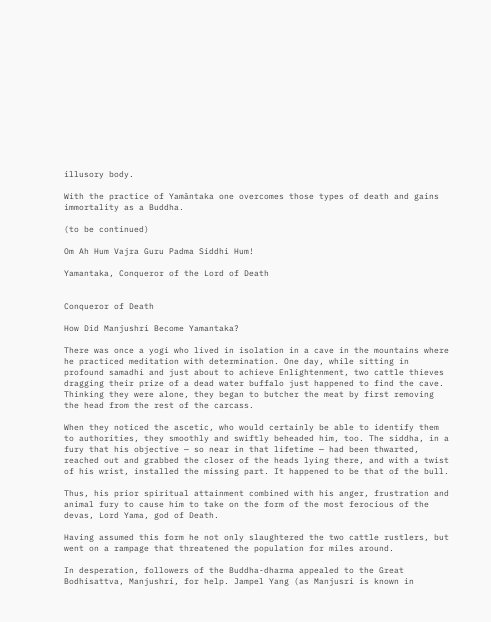illusory body.

With the practice of Yamāntaka one overcomes those types of death and gains immortality as a Buddha.

(to be continued)

Om Ah Hum Vajra Guru Padma Siddhi Hum!

Yamantaka, Conqueror of the Lord of Death


Conqueror of Death

How Did Manjushri Become Yamantaka?

There was once a yogi who lived in isolation in a cave in the mountains where he practiced meditation with determination. One day, while sitting in profound samadhi and just about to achieve Enlightenment, two cattle thieves dragging their prize of a dead water buffalo just happened to find the cave. Thinking they were alone, they began to butcher the meat by first removing the head from the rest of the carcass.

When they noticed the ascetic, who would certainly be able to identify them to authorities, they smoothly and swiftly beheaded him, too. The siddha, in a fury that his objective — so near in that lifetime — had been thwarted, reached out and grabbed the closer of the heads lying there, and with a twist of his wrist, installed the missing part. It happened to be that of the bull.

Thus, his prior spiritual attainment combined with his anger, frustration and animal fury to cause him to take on the form of the most ferocious of the devas, Lord Yama, god of Death.

Having assumed this form he not only slaughtered the two cattle rustlers, but went on a rampage that threatened the population for miles around.

In desperation, followers of the Buddha-dharma appealed to the Great Bodhisattva, Manjushri, for help. Jampel Yang (as Manjusri is known in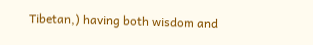Tibetan,) having both wisdom and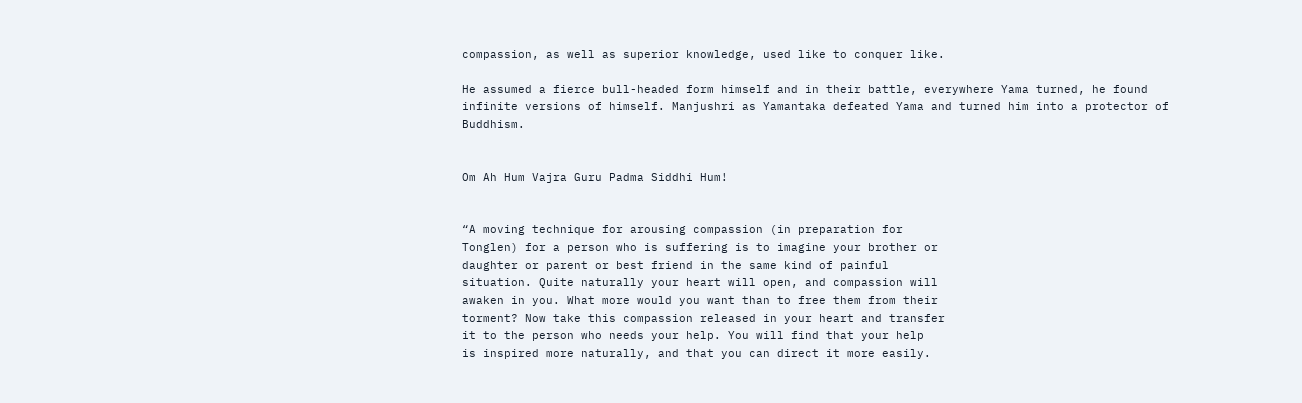compassion, as well as superior knowledge, used like to conquer like.

He assumed a fierce bull-headed form himself and in their battle, everywhere Yama turned, he found infinite versions of himself. Manjushri as Yamantaka defeated Yama and turned him into a protector of Buddhism.


Om Ah Hum Vajra Guru Padma Siddhi Hum!


“A moving technique for arousing compassion (in preparation for
Tonglen) for a person who is suffering is to imagine your brother or
daughter or parent or best friend in the same kind of painful
situation. Quite naturally your heart will open, and compassion will
awaken in you. What more would you want than to free them from their
torment? Now take this compassion released in your heart and transfer
it to the person who needs your help. You will find that your help
is inspired more naturally, and that you can direct it more easily.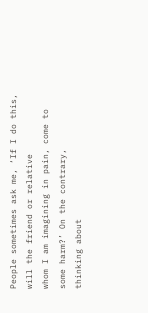People sometimes ask me, ‘If I do this, will the friend or relative
whom I am imagining in pain, come to some harm?’ On the contrary,
thinking about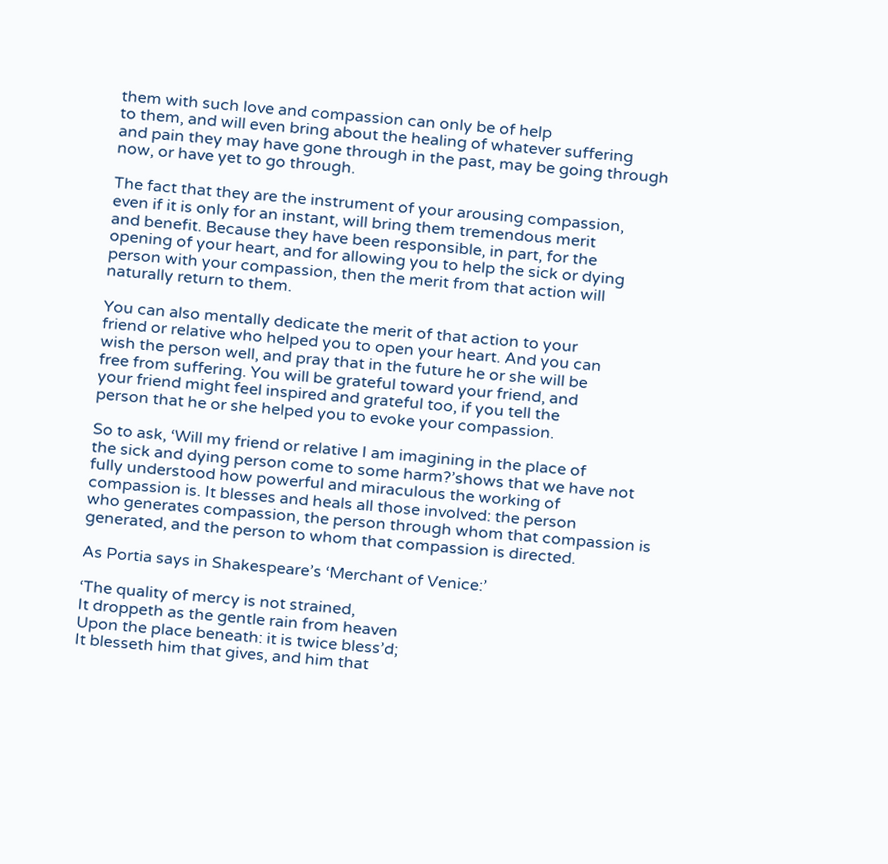them with such love and compassion can only be of help
to them, and will even bring about the healing of whatever suffering
and pain they may have gone through in the past, may be going through
now, or have yet to go through.

The fact that they are the instrument of your arousing compassion,
even if it is only for an instant, will bring them tremendous merit
and benefit. Because they have been responsible, in part, for the
opening of your heart, and for allowing you to help the sick or dying
person with your compassion, then the merit from that action will
naturally return to them.

You can also mentally dedicate the merit of that action to your
friend or relative who helped you to open your heart. And you can
wish the person well, and pray that in the future he or she will be
free from suffering. You will be grateful toward your friend, and
your friend might feel inspired and grateful too, if you tell the
person that he or she helped you to evoke your compassion.

So to ask, ‘Will my friend or relative I am imagining in the place of
the sick and dying person come to some harm?’shows that we have not
fully understood how powerful and miraculous the working of
compassion is. It blesses and heals all those involved: the person
who generates compassion, the person through whom that compassion is
generated, and the person to whom that compassion is directed.

As Portia says in Shakespeare’s ‘Merchant of Venice:’

‘The quality of mercy is not strained,
It droppeth as the gentle rain from heaven
Upon the place beneath: it is twice bless’d;
It blesseth him that gives, and him that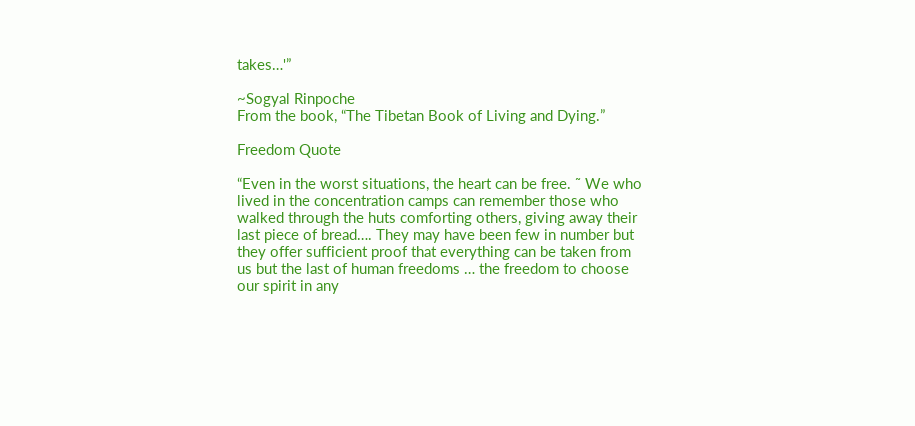takes…'”

~Sogyal Rinpoche
From the book, “The Tibetan Book of Living and Dying.”

Freedom Quote

“Even in the worst situations, the heart can be free. ˜ We who lived in the concentration camps can remember those who walked through the huts comforting others, giving away their last piece of bread…. They may have been few in number but they offer sufficient proof that everything can be taken from us but the last of human freedoms … the freedom to choose our spirit in any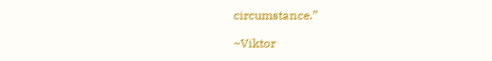circumstance.”

~Viktor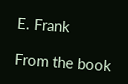E. Frank

From the book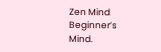Zen Mind Beginner’s Mind.